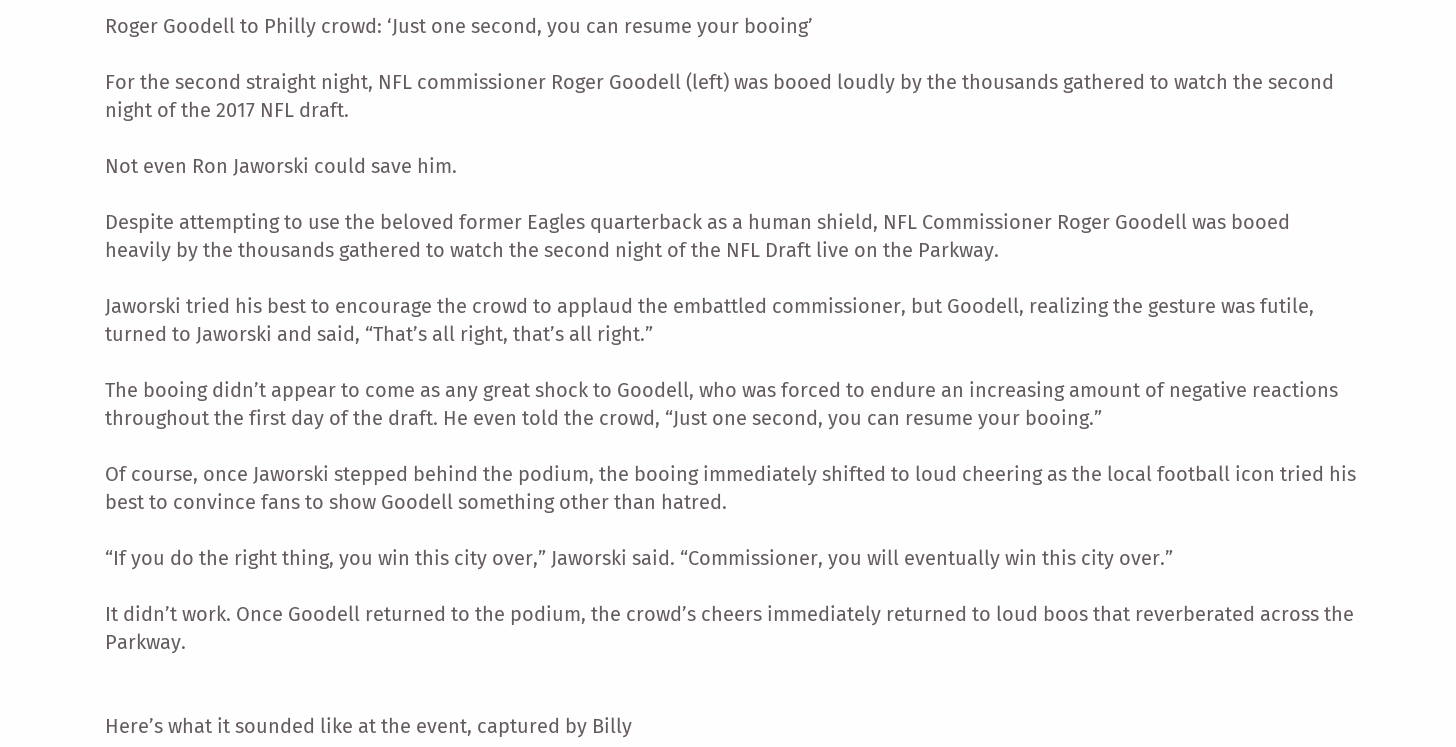Roger Goodell to Philly crowd: ‘Just one second, you can resume your booing’

For the second straight night, NFL commissioner Roger Goodell (left) was booed loudly by the thousands gathered to watch the second night of the 2017 NFL draft.

Not even Ron Jaworski could save him.

Despite attempting to use the beloved former Eagles quarterback as a human shield, NFL Commissioner Roger Goodell was booed heavily by the thousands gathered to watch the second night of the NFL Draft live on the Parkway.

Jaworski tried his best to encourage the crowd to applaud the embattled commissioner, but Goodell, realizing the gesture was futile, turned to Jaworski and said, “That’s all right, that’s all right.”

The booing didn’t appear to come as any great shock to Goodell, who was forced to endure an increasing amount of negative reactions throughout the first day of the draft. He even told the crowd, “Just one second, you can resume your booing.”

Of course, once Jaworski stepped behind the podium, the booing immediately shifted to loud cheering as the local football icon tried his best to convince fans to show Goodell something other than hatred.

“If you do the right thing, you win this city over,” Jaworski said. “Commissioner, you will eventually win this city over.”

It didn’t work. Once Goodell returned to the podium, the crowd’s cheers immediately returned to loud boos that reverberated across the Parkway.


Here’s what it sounded like at the event, captured by Billy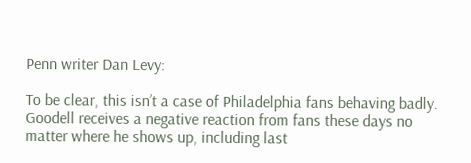Penn writer Dan Levy:

To be clear, this isn’t a case of Philadelphia fans behaving badly. Goodell receives a negative reaction from fans these days no matter where he shows up, including last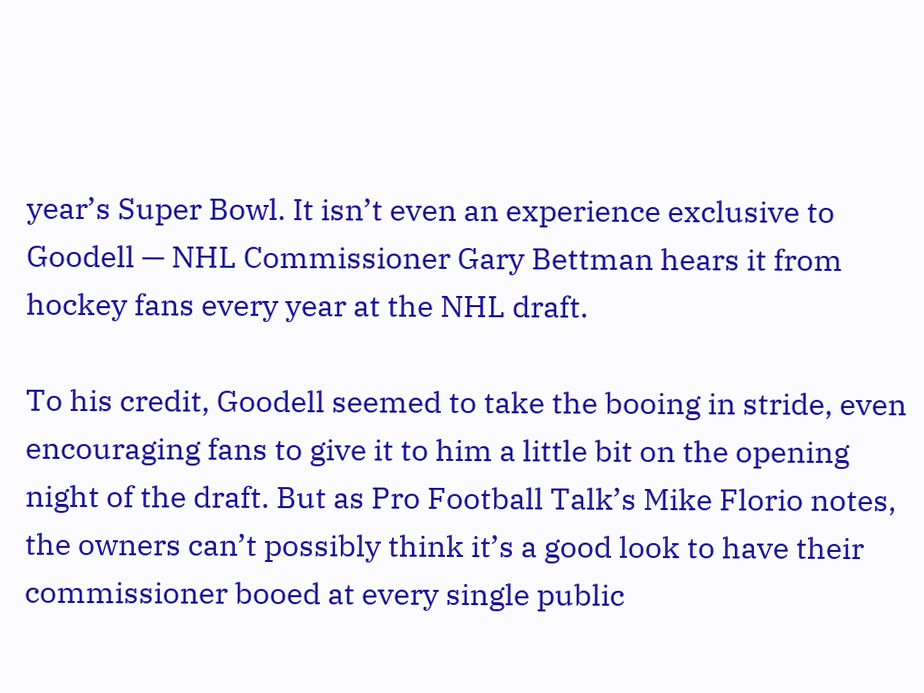year’s Super Bowl. It isn’t even an experience exclusive to Goodell — NHL Commissioner Gary Bettman hears it from hockey fans every year at the NHL draft.

To his credit, Goodell seemed to take the booing in stride, even encouraging fans to give it to him a little bit on the opening night of the draft. But as Pro Football Talk’s Mike Florio notes, the owners can’t possibly think it’s a good look to have their commissioner booed at every single public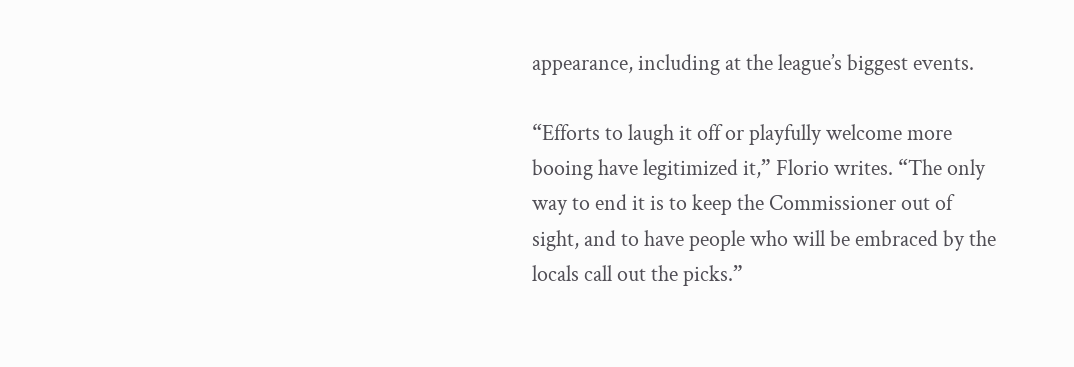appearance, including at the league’s biggest events.

“Efforts to laugh it off or playfully welcome more booing have legitimized it,” Florio writes. “The only way to end it is to keep the Commissioner out of sight, and to have people who will be embraced by the locals call out the picks.”